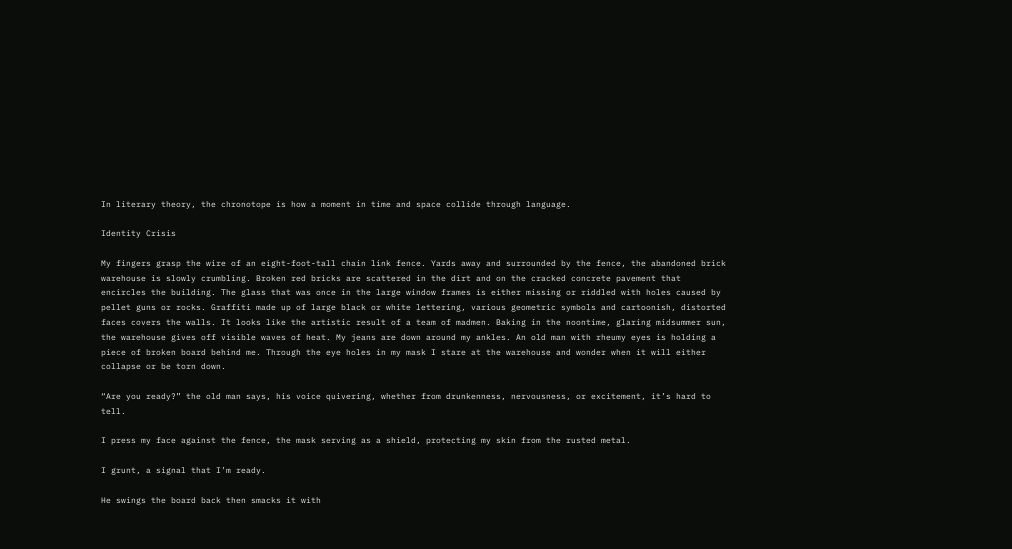In literary theory, the chronotope is how a moment in time and space collide through language.

Identity Crisis

My fingers grasp the wire of an eight-foot-tall chain link fence. Yards away and surrounded by the fence, the abandoned brick warehouse is slowly crumbling. Broken red bricks are scattered in the dirt and on the cracked concrete pavement that encircles the building. The glass that was once in the large window frames is either missing or riddled with holes caused by pellet guns or rocks. Graffiti made up of large black or white lettering, various geometric symbols and cartoonish, distorted faces covers the walls. It looks like the artistic result of a team of madmen. Baking in the noontime, glaring midsummer sun, the warehouse gives off visible waves of heat. My jeans are down around my ankles. An old man with rheumy eyes is holding a piece of broken board behind me. Through the eye holes in my mask I stare at the warehouse and wonder when it will either collapse or be torn down.

“Are you ready?” the old man says, his voice quivering, whether from drunkenness, nervousness, or excitement, it’s hard to tell.

I press my face against the fence, the mask serving as a shield, protecting my skin from the rusted metal.

I grunt, a signal that I’m ready.

He swings the board back then smacks it with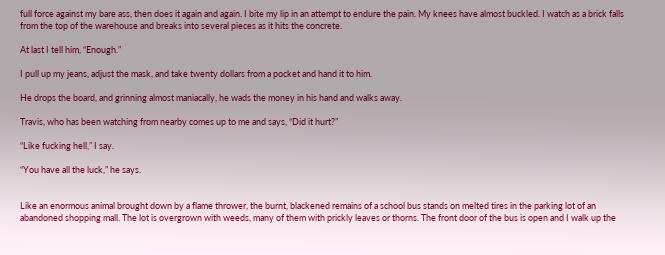full force against my bare ass, then does it again and again. I bite my lip in an attempt to endure the pain. My knees have almost buckled. I watch as a brick falls from the top of the warehouse and breaks into several pieces as it hits the concrete.

At last I tell him, “Enough.”

I pull up my jeans, adjust the mask, and take twenty dollars from a pocket and hand it to him.

He drops the board, and grinning almost maniacally, he wads the money in his hand and walks away.

Travis, who has been watching from nearby comes up to me and says, “Did it hurt?”

“Like fucking hell,” I say.

“You have all the luck,” he says.


Like an enormous animal brought down by a flame thrower, the burnt, blackened remains of a school bus stands on melted tires in the parking lot of an abandoned shopping mall. The lot is overgrown with weeds, many of them with prickly leaves or thorns. The front door of the bus is open and I walk up the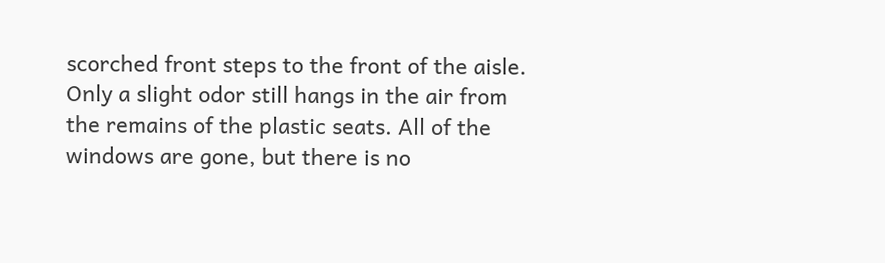scorched front steps to the front of the aisle. Only a slight odor still hangs in the air from the remains of the plastic seats. All of the windows are gone, but there is no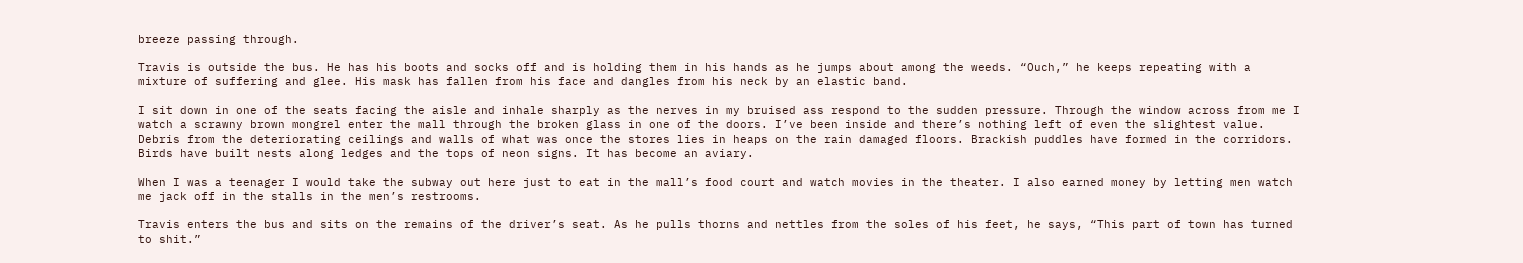breeze passing through.

Travis is outside the bus. He has his boots and socks off and is holding them in his hands as he jumps about among the weeds. “Ouch,” he keeps repeating with a mixture of suffering and glee. His mask has fallen from his face and dangles from his neck by an elastic band.

I sit down in one of the seats facing the aisle and inhale sharply as the nerves in my bruised ass respond to the sudden pressure. Through the window across from me I watch a scrawny brown mongrel enter the mall through the broken glass in one of the doors. I’ve been inside and there’s nothing left of even the slightest value. Debris from the deteriorating ceilings and walls of what was once the stores lies in heaps on the rain damaged floors. Brackish puddles have formed in the corridors. Birds have built nests along ledges and the tops of neon signs. It has become an aviary.

When I was a teenager I would take the subway out here just to eat in the mall’s food court and watch movies in the theater. I also earned money by letting men watch me jack off in the stalls in the men’s restrooms.

Travis enters the bus and sits on the remains of the driver’s seat. As he pulls thorns and nettles from the soles of his feet, he says, “This part of town has turned to shit.”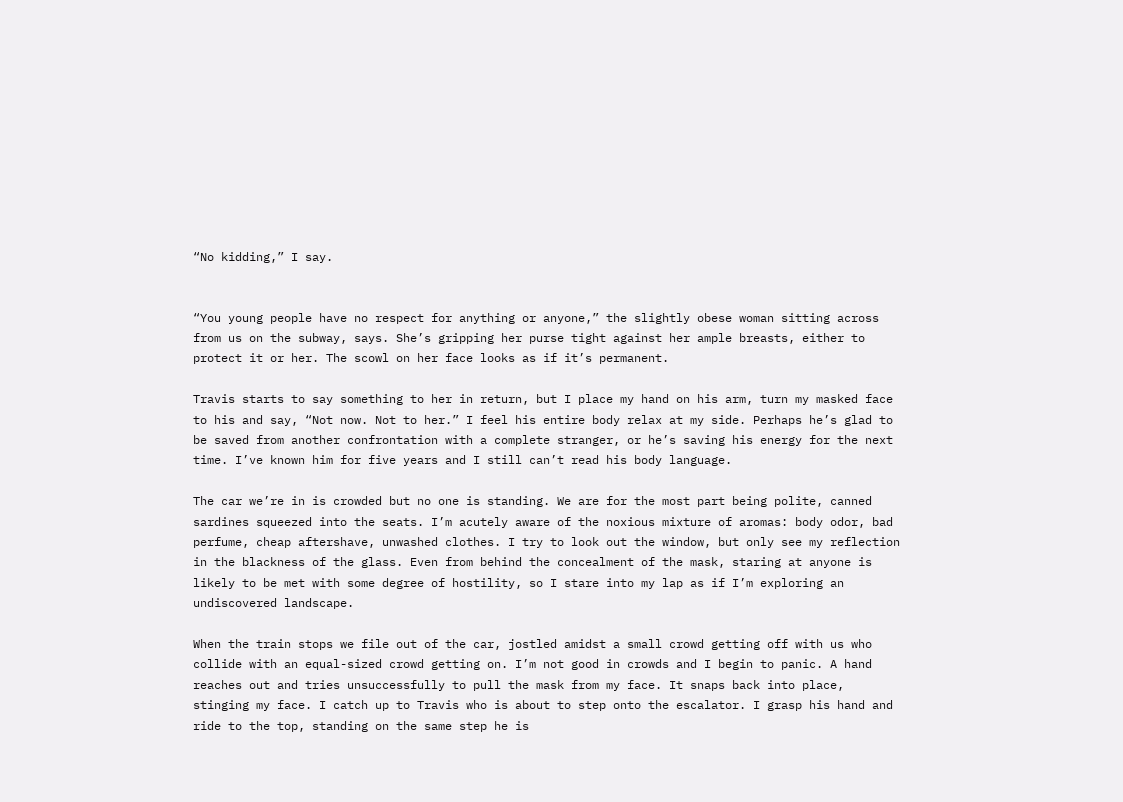“No kidding,” I say.


“You young people have no respect for anything or anyone,” the slightly obese woman sitting across from us on the subway, says. She’s gripping her purse tight against her ample breasts, either to protect it or her. The scowl on her face looks as if it’s permanent.

Travis starts to say something to her in return, but I place my hand on his arm, turn my masked face to his and say, “Not now. Not to her.” I feel his entire body relax at my side. Perhaps he’s glad to be saved from another confrontation with a complete stranger, or he’s saving his energy for the next time. I’ve known him for five years and I still can’t read his body language.

The car we’re in is crowded but no one is standing. We are for the most part being polite, canned sardines squeezed into the seats. I’m acutely aware of the noxious mixture of aromas: body odor, bad perfume, cheap aftershave, unwashed clothes. I try to look out the window, but only see my reflection in the blackness of the glass. Even from behind the concealment of the mask, staring at anyone is likely to be met with some degree of hostility, so I stare into my lap as if I’m exploring an undiscovered landscape.

When the train stops we file out of the car, jostled amidst a small crowd getting off with us who collide with an equal-sized crowd getting on. I’m not good in crowds and I begin to panic. A hand reaches out and tries unsuccessfully to pull the mask from my face. It snaps back into place, stinging my face. I catch up to Travis who is about to step onto the escalator. I grasp his hand and ride to the top, standing on the same step he is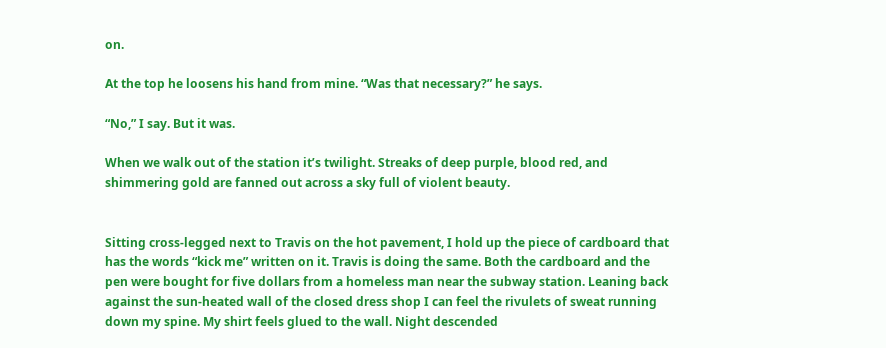on.

At the top he loosens his hand from mine. “Was that necessary?” he says.

“No,” I say. But it was.

When we walk out of the station it’s twilight. Streaks of deep purple, blood red, and shimmering gold are fanned out across a sky full of violent beauty.


Sitting cross-legged next to Travis on the hot pavement, I hold up the piece of cardboard that has the words “kick me” written on it. Travis is doing the same. Both the cardboard and the pen were bought for five dollars from a homeless man near the subway station. Leaning back against the sun-heated wall of the closed dress shop I can feel the rivulets of sweat running down my spine. My shirt feels glued to the wall. Night descended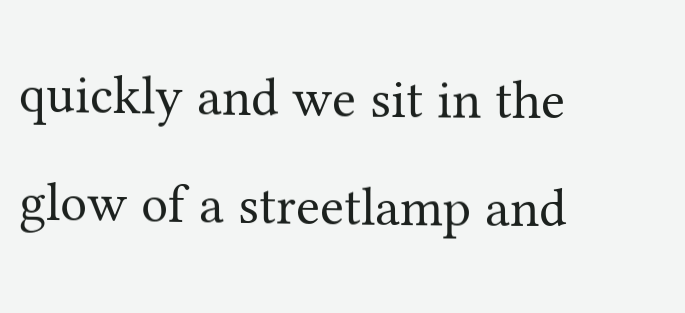quickly and we sit in the glow of a streetlamp and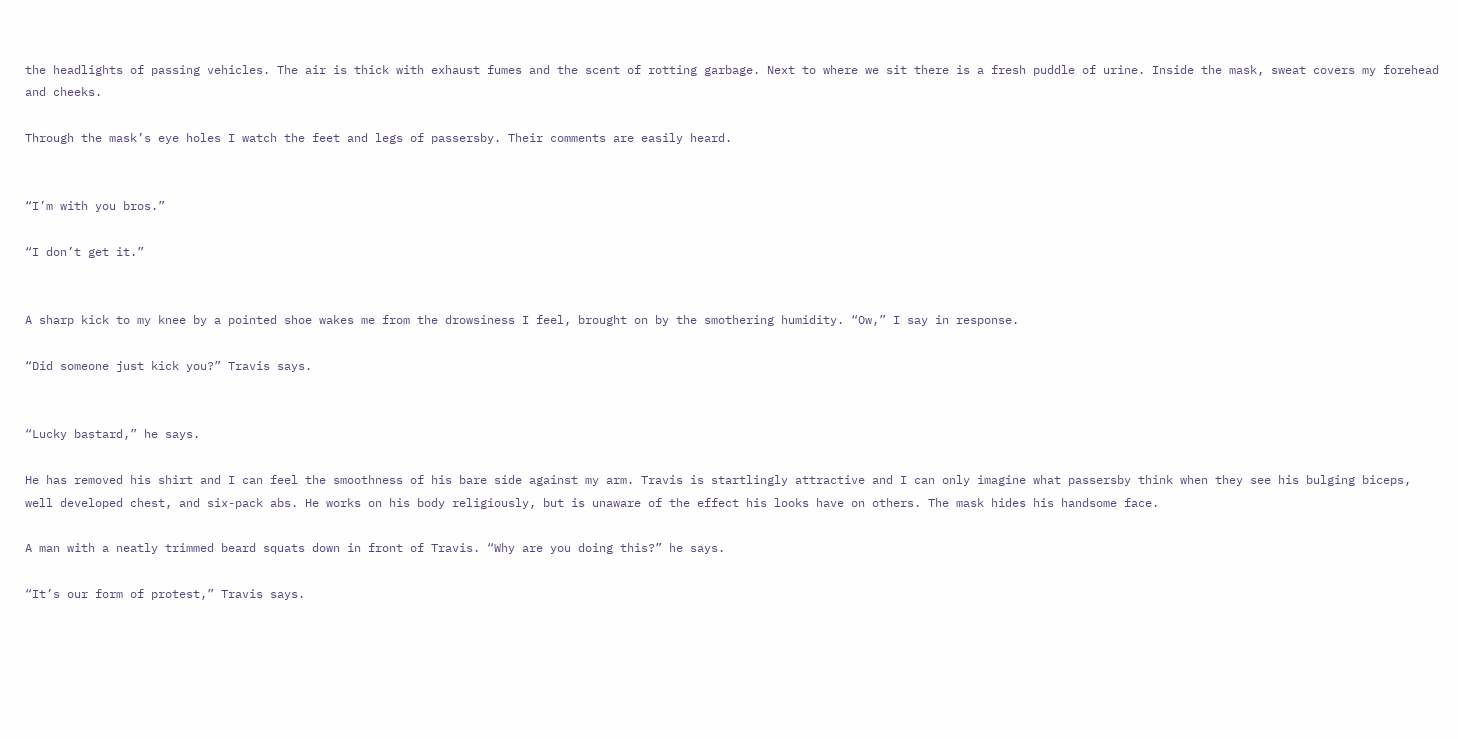the headlights of passing vehicles. The air is thick with exhaust fumes and the scent of rotting garbage. Next to where we sit there is a fresh puddle of urine. Inside the mask, sweat covers my forehead and cheeks.

Through the mask’s eye holes I watch the feet and legs of passersby. Their comments are easily heard.


“I’m with you bros.”

“I don’t get it.”


A sharp kick to my knee by a pointed shoe wakes me from the drowsiness I feel, brought on by the smothering humidity. “Ow,” I say in response.

“Did someone just kick you?” Travis says.


“Lucky bastard,” he says.

He has removed his shirt and I can feel the smoothness of his bare side against my arm. Travis is startlingly attractive and I can only imagine what passersby think when they see his bulging biceps, well developed chest, and six-pack abs. He works on his body religiously, but is unaware of the effect his looks have on others. The mask hides his handsome face.

A man with a neatly trimmed beard squats down in front of Travis. “Why are you doing this?” he says.

“It’s our form of protest,” Travis says.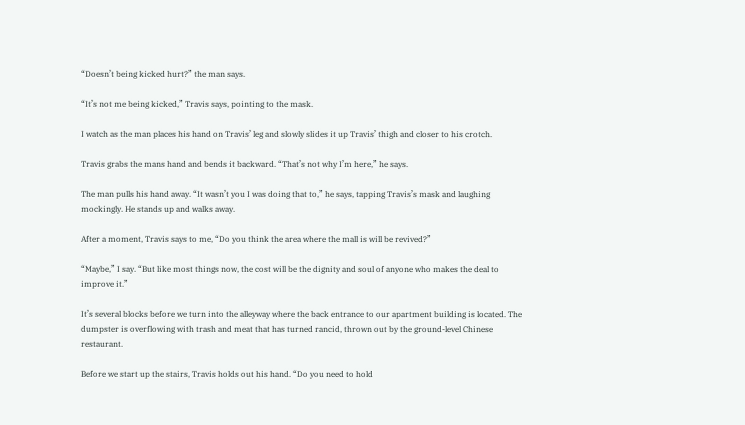“Doesn’t being kicked hurt?” the man says.

“It’s not me being kicked,” Travis says, pointing to the mask.

I watch as the man places his hand on Travis’ leg and slowly slides it up Travis’ thigh and closer to his crotch.

Travis grabs the mans hand and bends it backward. “That’s not why I’m here,” he says.

The man pulls his hand away. “It wasn’t you I was doing that to,” he says, tapping Travis’s mask and laughing mockingly. He stands up and walks away.

After a moment, Travis says to me, “Do you think the area where the mall is will be revived?”

“Maybe,” I say. “But like most things now, the cost will be the dignity and soul of anyone who makes the deal to improve it.”

It’s several blocks before we turn into the alleyway where the back entrance to our apartment building is located. The dumpster is overflowing with trash and meat that has turned rancid, thrown out by the ground-level Chinese restaurant.

Before we start up the stairs, Travis holds out his hand. “Do you need to hold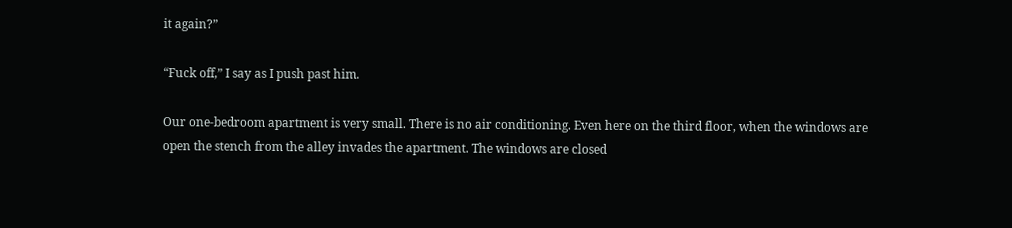it again?”

“Fuck off,” I say as I push past him.

Our one-bedroom apartment is very small. There is no air conditioning. Even here on the third floor, when the windows are open the stench from the alley invades the apartment. The windows are closed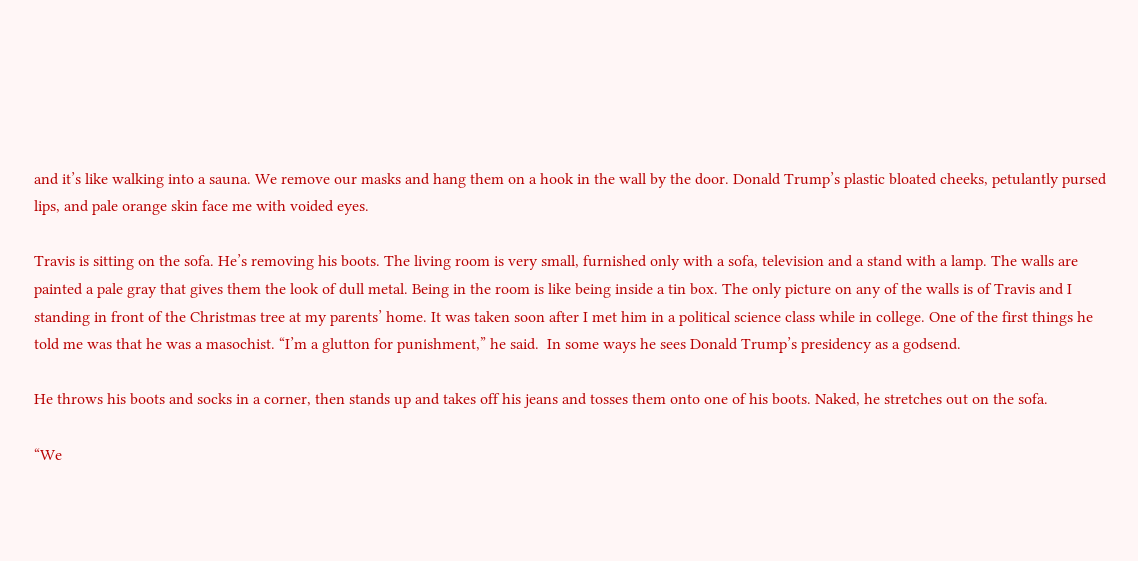and it’s like walking into a sauna. We remove our masks and hang them on a hook in the wall by the door. Donald Trump’s plastic bloated cheeks, petulantly pursed lips, and pale orange skin face me with voided eyes.

Travis is sitting on the sofa. He’s removing his boots. The living room is very small, furnished only with a sofa, television and a stand with a lamp. The walls are painted a pale gray that gives them the look of dull metal. Being in the room is like being inside a tin box. The only picture on any of the walls is of Travis and I standing in front of the Christmas tree at my parents’ home. It was taken soon after I met him in a political science class while in college. One of the first things he told me was that he was a masochist. “I’m a glutton for punishment,” he said.  In some ways he sees Donald Trump’s presidency as a godsend.

He throws his boots and socks in a corner, then stands up and takes off his jeans and tosses them onto one of his boots. Naked, he stretches out on the sofa.

“We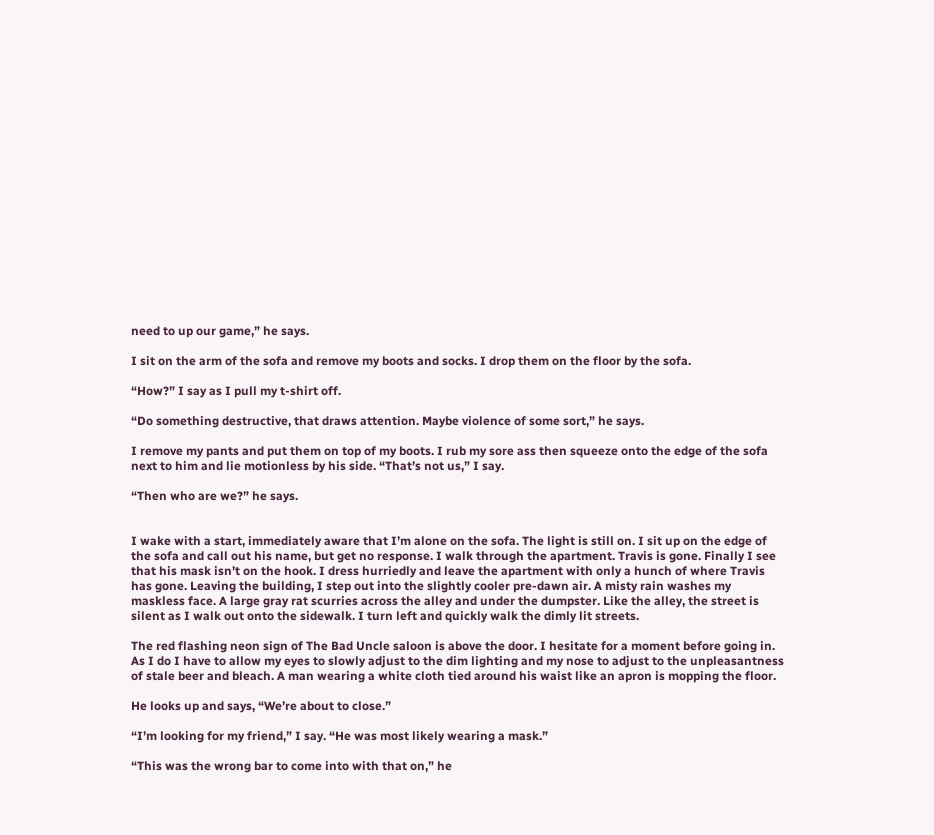need to up our game,” he says.

I sit on the arm of the sofa and remove my boots and socks. I drop them on the floor by the sofa.

“How?” I say as I pull my t-shirt off.

“Do something destructive, that draws attention. Maybe violence of some sort,” he says.

I remove my pants and put them on top of my boots. I rub my sore ass then squeeze onto the edge of the sofa next to him and lie motionless by his side. “That’s not us,” I say.

“Then who are we?” he says.


I wake with a start, immediately aware that I’m alone on the sofa. The light is still on. I sit up on the edge of the sofa and call out his name, but get no response. I walk through the apartment. Travis is gone. Finally I see that his mask isn’t on the hook. I dress hurriedly and leave the apartment with only a hunch of where Travis has gone. Leaving the building, I step out into the slightly cooler pre-dawn air. A misty rain washes my maskless face. A large gray rat scurries across the alley and under the dumpster. Like the alley, the street is silent as I walk out onto the sidewalk. I turn left and quickly walk the dimly lit streets.

The red flashing neon sign of The Bad Uncle saloon is above the door. I hesitate for a moment before going in. As I do I have to allow my eyes to slowly adjust to the dim lighting and my nose to adjust to the unpleasantness of stale beer and bleach. A man wearing a white cloth tied around his waist like an apron is mopping the floor.

He looks up and says, “We’re about to close.”

“I’m looking for my friend,” I say. “He was most likely wearing a mask.”

“This was the wrong bar to come into with that on,” he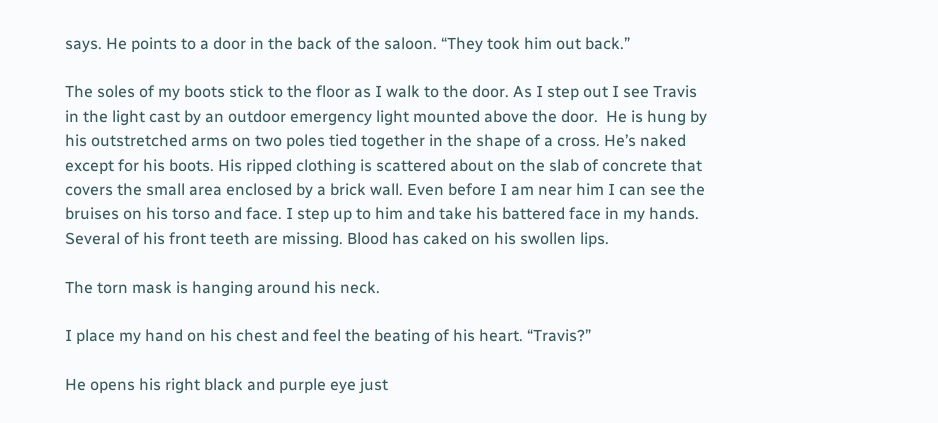says. He points to a door in the back of the saloon. “They took him out back.”

The soles of my boots stick to the floor as I walk to the door. As I step out I see Travis in the light cast by an outdoor emergency light mounted above the door.  He is hung by his outstretched arms on two poles tied together in the shape of a cross. He’s naked except for his boots. His ripped clothing is scattered about on the slab of concrete that covers the small area enclosed by a brick wall. Even before I am near him I can see the bruises on his torso and face. I step up to him and take his battered face in my hands. Several of his front teeth are missing. Blood has caked on his swollen lips.

The torn mask is hanging around his neck.

I place my hand on his chest and feel the beating of his heart. “Travis?”

He opens his right black and purple eye just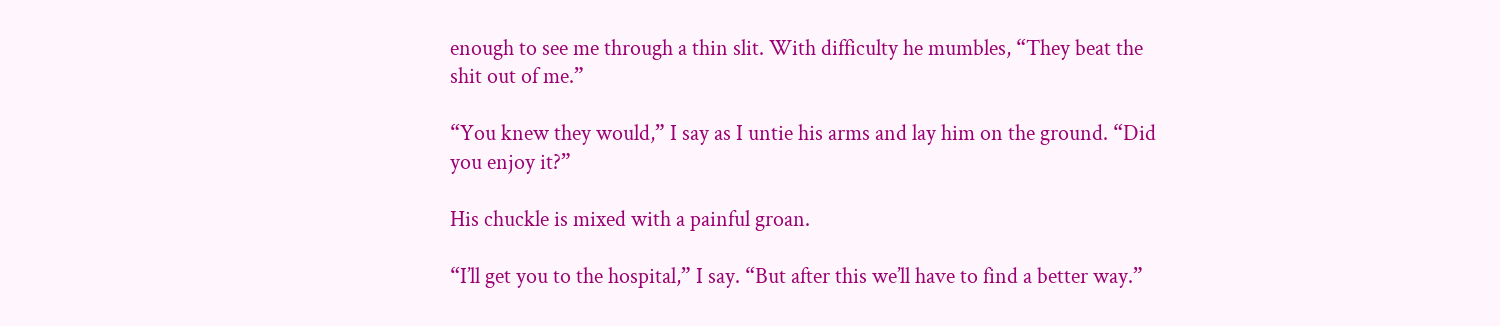enough to see me through a thin slit. With difficulty he mumbles, “They beat the shit out of me.”

“You knew they would,” I say as I untie his arms and lay him on the ground. “Did you enjoy it?”

His chuckle is mixed with a painful groan.

“I’ll get you to the hospital,” I say. “But after this we’ll have to find a better way.”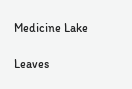Medicine Lake

Leaves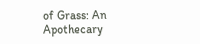of Grass: An Apothecary